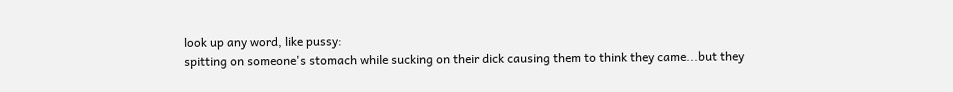look up any word, like pussy:
spitting on someone's stomach while sucking on their dick causing them to think they came...but they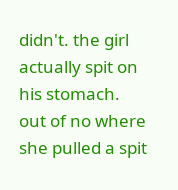didn't. the girl actually spit on his stomach.
out of no where she pulled a spit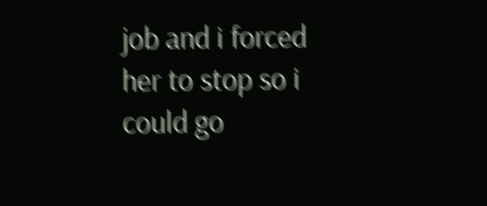job and i forced her to stop so i could go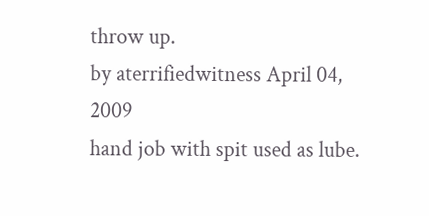throw up.
by aterrifiedwitness April 04, 2009
hand job with spit used as lube.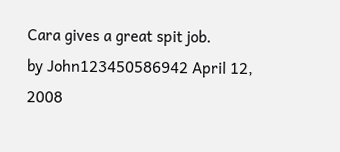Cara gives a great spit job.
by John123450586942 April 12, 2008